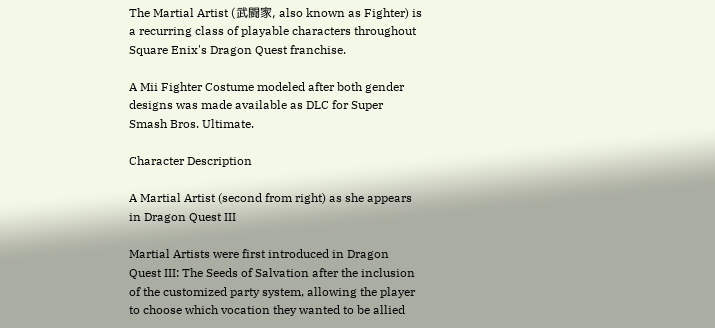The Martial Artist (武闘家, also known as Fighter) is a recurring class of playable characters throughout Square Enix's Dragon Quest franchise.

A Mii Fighter Costume modeled after both gender designs was made available as DLC for Super Smash Bros. Ultimate.

Character Description

A Martial Artist (second from right) as she appears in Dragon Quest III

Martial Artists were first introduced in Dragon Quest III: The Seeds of Salvation after the inclusion of the customized party system, allowing the player to choose which vocation they wanted to be allied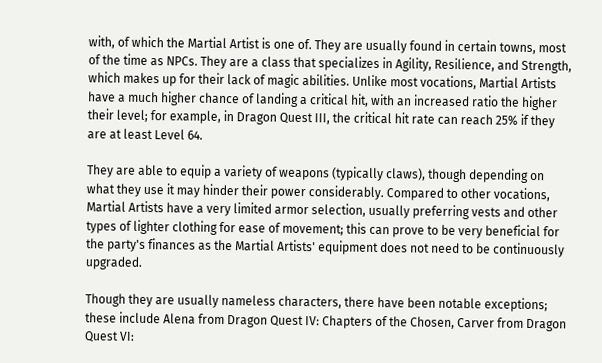with, of which the Martial Artist is one of. They are usually found in certain towns, most of the time as NPCs. They are a class that specializes in Agility, Resilience, and Strength, which makes up for their lack of magic abilities. Unlike most vocations, Martial Artists have a much higher chance of landing a critical hit, with an increased ratio the higher their level; for example, in Dragon Quest III, the critical hit rate can reach 25% if they are at least Level 64.

They are able to equip a variety of weapons (typically claws), though depending on what they use it may hinder their power considerably. Compared to other vocations, Martial Artists have a very limited armor selection, usually preferring vests and other types of lighter clothing for ease of movement; this can prove to be very beneficial for the party's finances as the Martial Artists' equipment does not need to be continuously upgraded.

Though they are usually nameless characters, there have been notable exceptions; these include Alena from Dragon Quest IV: Chapters of the Chosen, Carver from Dragon Quest VI: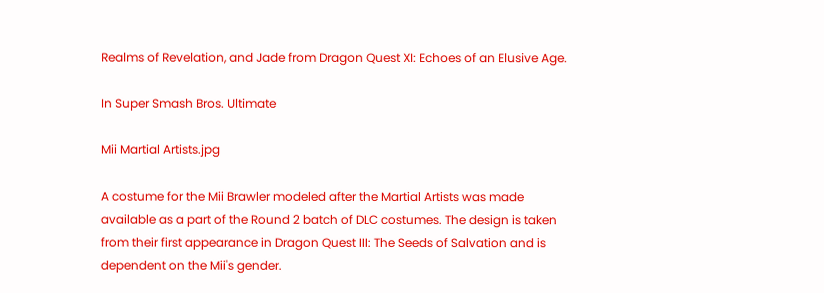Realms of Revelation, and Jade from Dragon Quest XI: Echoes of an Elusive Age.

In Super Smash Bros. Ultimate

Mii Martial Artists.jpg

A costume for the Mii Brawler modeled after the Martial Artists was made available as a part of the Round 2 batch of DLC costumes. The design is taken from their first appearance in Dragon Quest III: The Seeds of Salvation and is dependent on the Mii's gender.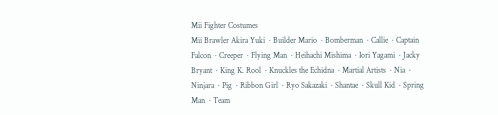Mii Fighter Costumes
Mii Brawler Akira Yuki  · Builder Mario  · Bomberman  · Callie  · Captain Falcon  · Creeper  · Flying Man  · Heihachi Mishima  · Iori Yagami  · Jacky Bryant  · King K. Rool  · Knuckles the Echidna  · Martial Artists  · Nia  · Ninjara  · Pig  · Ribbon Girl  · Ryo Sakazaki  · Shantae  · Skull Kid  · Spring Man  · Team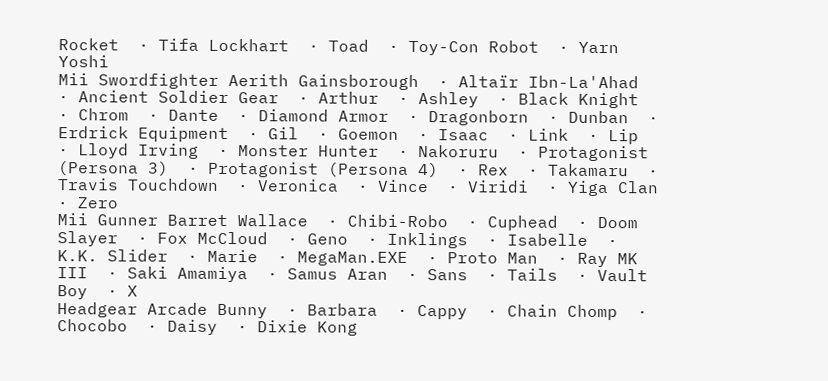Rocket  · Tifa Lockhart  · Toad  · Toy-Con Robot  · Yarn Yoshi
Mii Swordfighter Aerith Gainsborough  · Altaïr Ibn-La'Ahad  · Ancient Soldier Gear  · Arthur  · Ashley  · Black Knight  · Chrom  · Dante  · Diamond Armor  · Dragonborn  · Dunban  · Erdrick Equipment  · Gil  · Goemon  · Isaac  · Link  · Lip  · Lloyd Irving  · Monster Hunter  · Nakoruru  · Protagonist (Persona 3)  · Protagonist (Persona 4)  · Rex  · Takamaru  · Travis Touchdown  · Veronica  · Vince  · Viridi  · Yiga Clan  · Zero
Mii Gunner Barret Wallace  · Chibi-Robo  · Cuphead  · Doom Slayer  · Fox McCloud  · Geno  · Inklings  · Isabelle  · K.K. Slider  · Marie  · MegaMan.EXE  · Proto Man  · Ray MK III  · Saki Amamiya  · Samus Aran  · Sans  · Tails  · Vault Boy  · X
Headgear Arcade Bunny  · Barbara  · Cappy  · Chain Chomp  · Chocobo  · Daisy  · Dixie Kong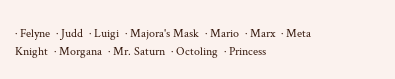· Felyne  · Judd  · Luigi  · Majora's Mask  · Mario  · Marx  · Meta Knight  · Morgana  · Mr. Saturn  · Octoling  · Princess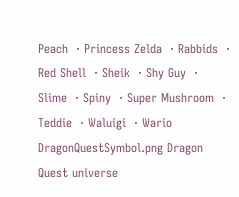Peach  · Princess Zelda  · Rabbids  · Red Shell  · Sheik  · Shy Guy  · Slime  · Spiny  · Super Mushroom  · Teddie  · Waluigi  · Wario
DragonQuestSymbol.png Dragon Quest universe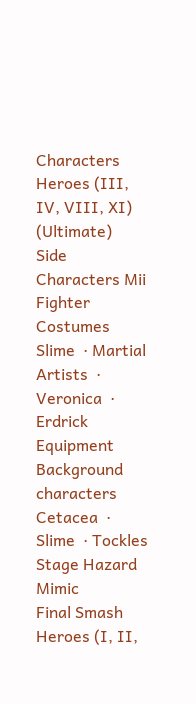Characters Heroes (III, IV, VIII, XI) (Ultimate)
Side Characters Mii Fighter Costumes Slime  · Martial Artists  · Veronica  · Erdrick Equipment
Background characters Cetacea  · Slime  · Tockles
Stage Hazard Mimic
Final Smash Heroes (I, II,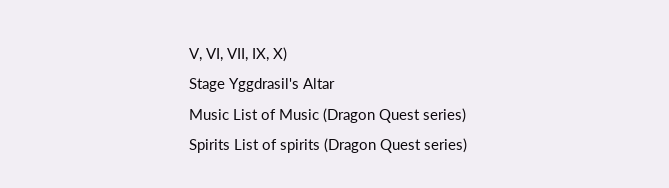V, VI, VII, IX, X)
Stage Yggdrasil's Altar
Music List of Music (Dragon Quest series)
Spirits List of spirits (Dragon Quest series)